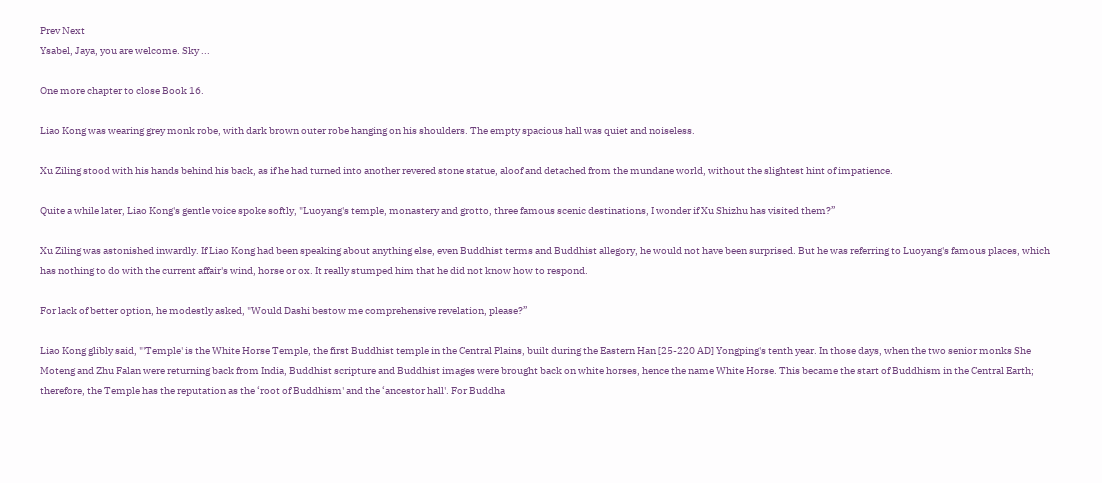Prev Next
Ysabel, Jaya, you are welcome. Sky ...

One more chapter to close Book 16.

Liao Kong was wearing grey monk robe, with dark brown outer robe hanging on his shoulders. The empty spacious hall was quiet and noiseless.

Xu Ziling stood with his hands behind his back, as if he had turned into another revered stone statue, aloof and detached from the mundane world, without the slightest hint of impatience.

Quite a while later, Liao Kong's gentle voice spoke softly, "Luoyang's temple, monastery and grotto, three famous scenic destinations, I wonder if Xu Shizhu has visited them?”

Xu Ziling was astonished inwardly. If Liao Kong had been speaking about anything else, even Buddhist terms and Buddhist allegory, he would not have been surprised. But he was referring to Luoyang's famous places, which has nothing to do with the current affair's wind, horse or ox. It really stumped him that he did not know how to respond.

For lack of better option, he modestly asked, "Would Dashi bestow me comprehensive revelation, please?”

Liao Kong glibly said, "'Temple' is the White Horse Temple, the first Buddhist temple in the Central Plains, built during the Eastern Han [25-220 AD] Yongping's tenth year. In those days, when the two senior monks She Moteng and Zhu Falan were returning back from India, Buddhist scripture and Buddhist images were brought back on white horses, hence the name White Horse. This became the start of Buddhism in the Central Earth; therefore, the Temple has the reputation as the ‘root of Buddhism' and the ‘ancestor hall'. For Buddha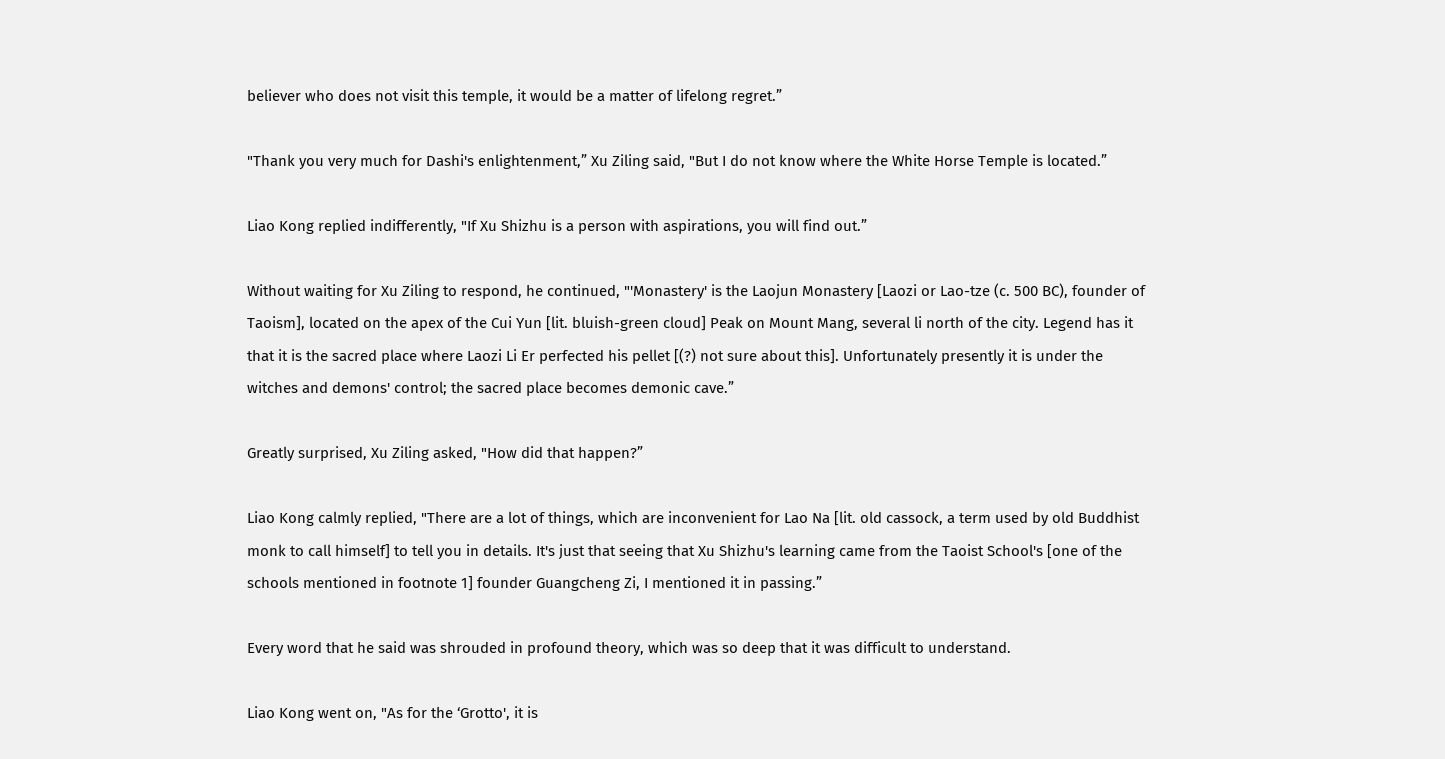believer who does not visit this temple, it would be a matter of lifelong regret.”

"Thank you very much for Dashi's enlightenment,” Xu Ziling said, "But I do not know where the White Horse Temple is located.”

Liao Kong replied indifferently, "If Xu Shizhu is a person with aspirations, you will find out.”

Without waiting for Xu Ziling to respond, he continued, "'Monastery' is the Laojun Monastery [Laozi or Lao-tze (c. 500 BC), founder of Taoism], located on the apex of the Cui Yun [lit. bluish-green cloud] Peak on Mount Mang, several li north of the city. Legend has it that it is the sacred place where Laozi Li Er perfected his pellet [(?) not sure about this]. Unfortunately presently it is under the witches and demons' control; the sacred place becomes demonic cave.”

Greatly surprised, Xu Ziling asked, "How did that happen?”

Liao Kong calmly replied, "There are a lot of things, which are inconvenient for Lao Na [lit. old cassock, a term used by old Buddhist monk to call himself] to tell you in details. It's just that seeing that Xu Shizhu's learning came from the Taoist School's [one of the schools mentioned in footnote 1] founder Guangcheng Zi, I mentioned it in passing.”

Every word that he said was shrouded in profound theory, which was so deep that it was difficult to understand.

Liao Kong went on, "As for the ‘Grotto', it is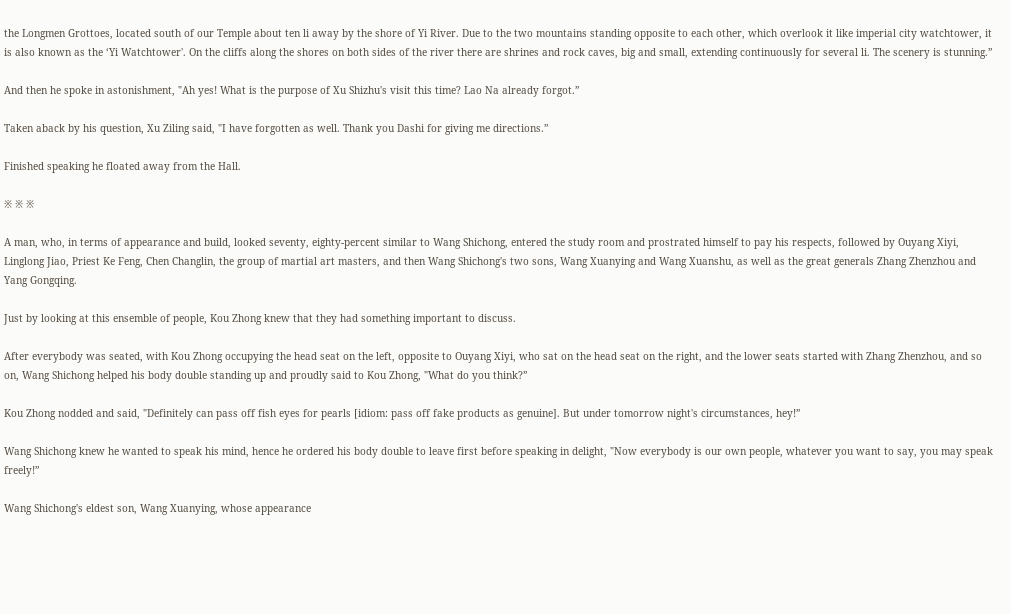the Longmen Grottoes, located south of our Temple about ten li away by the shore of Yi River. Due to the two mountains standing opposite to each other, which overlook it like imperial city watchtower, it is also known as the ‘Yi Watchtower'. On the cliffs along the shores on both sides of the river there are shrines and rock caves, big and small, extending continuously for several li. The scenery is stunning.”

And then he spoke in astonishment, "Ah yes! What is the purpose of Xu Shizhu's visit this time? Lao Na already forgot.”

Taken aback by his question, Xu Ziling said, "I have forgotten as well. Thank you Dashi for giving me directions.”

Finished speaking he floated away from the Hall.

※ ※ ※

A man, who, in terms of appearance and build, looked seventy, eighty-percent similar to Wang Shichong, entered the study room and prostrated himself to pay his respects, followed by Ouyang Xiyi, Linglong Jiao, Priest Ke Feng, Chen Changlin, the group of martial art masters, and then Wang Shichong's two sons, Wang Xuanying and Wang Xuanshu, as well as the great generals Zhang Zhenzhou and Yang Gongqing.

Just by looking at this ensemble of people, Kou Zhong knew that they had something important to discuss.

After everybody was seated, with Kou Zhong occupying the head seat on the left, opposite to Ouyang Xiyi, who sat on the head seat on the right, and the lower seats started with Zhang Zhenzhou, and so on, Wang Shichong helped his body double standing up and proudly said to Kou Zhong, "What do you think?”

Kou Zhong nodded and said, "Definitely can pass off fish eyes for pearls [idiom: pass off fake products as genuine]. But under tomorrow night's circumstances, hey!”

Wang Shichong knew he wanted to speak his mind, hence he ordered his body double to leave first before speaking in delight, "Now everybody is our own people, whatever you want to say, you may speak freely!”

Wang Shichong's eldest son, Wang Xuanying, whose appearance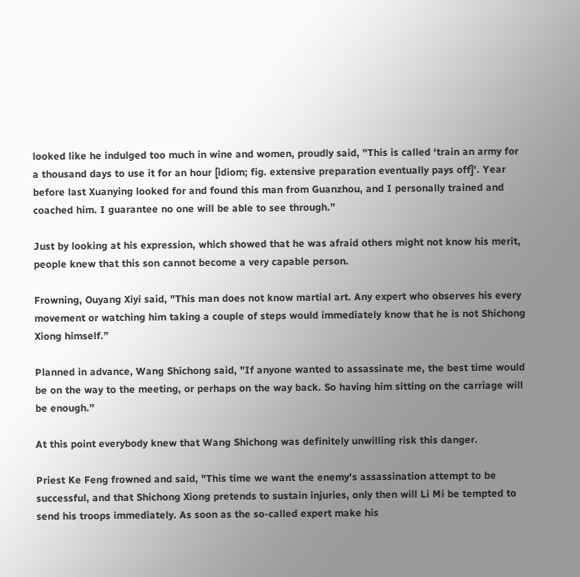looked like he indulged too much in wine and women, proudly said, "This is called ‘train an army for a thousand days to use it for an hour [idiom; fig. extensive preparation eventually pays off]'. Year before last Xuanying looked for and found this man from Guanzhou, and I personally trained and coached him. I guarantee no one will be able to see through.”

Just by looking at his expression, which showed that he was afraid others might not know his merit, people knew that this son cannot become a very capable person.

Frowning, Ouyang Xiyi said, "This man does not know martial art. Any expert who observes his every movement or watching him taking a couple of steps would immediately know that he is not Shichong Xiong himself.”

Planned in advance, Wang Shichong said, "If anyone wanted to assassinate me, the best time would be on the way to the meeting, or perhaps on the way back. So having him sitting on the carriage will be enough.”

At this point everybody knew that Wang Shichong was definitely unwilling risk this danger.

Priest Ke Feng frowned and said, "This time we want the enemy's assassination attempt to be successful, and that Shichong Xiong pretends to sustain injuries, only then will Li Mi be tempted to send his troops immediately. As soon as the so-called expert make his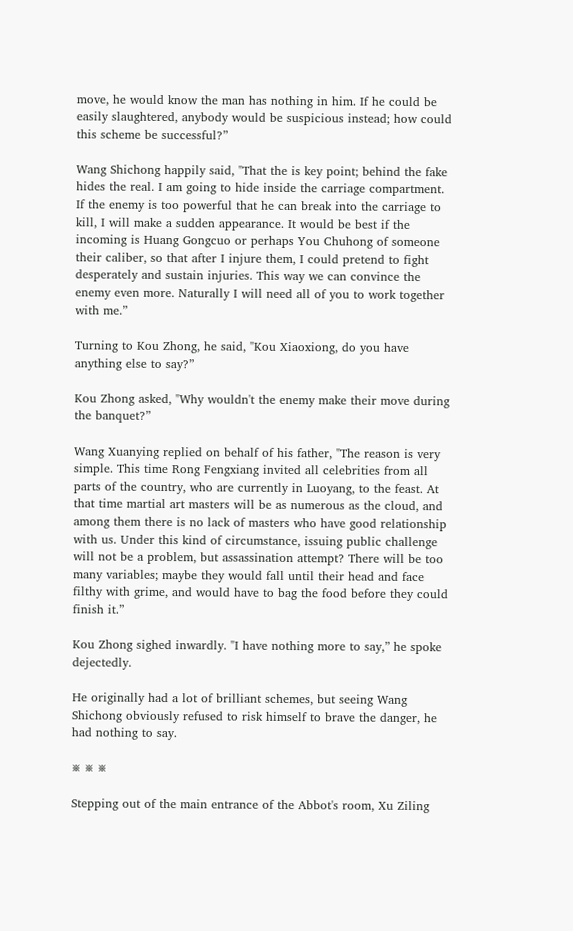move, he would know the man has nothing in him. If he could be easily slaughtered, anybody would be suspicious instead; how could this scheme be successful?”

Wang Shichong happily said, "That the is key point; behind the fake hides the real. I am going to hide inside the carriage compartment. If the enemy is too powerful that he can break into the carriage to kill, I will make a sudden appearance. It would be best if the incoming is Huang Gongcuo or perhaps You Chuhong of someone their caliber, so that after I injure them, I could pretend to fight desperately and sustain injuries. This way we can convince the enemy even more. Naturally I will need all of you to work together with me.”

Turning to Kou Zhong, he said, "Kou Xiaoxiong, do you have anything else to say?”

Kou Zhong asked, "Why wouldn't the enemy make their move during the banquet?”

Wang Xuanying replied on behalf of his father, "The reason is very simple. This time Rong Fengxiang invited all celebrities from all parts of the country, who are currently in Luoyang, to the feast. At that time martial art masters will be as numerous as the cloud, and among them there is no lack of masters who have good relationship with us. Under this kind of circumstance, issuing public challenge will not be a problem, but assassination attempt? There will be too many variables; maybe they would fall until their head and face filthy with grime, and would have to bag the food before they could finish it.”

Kou Zhong sighed inwardly. "I have nothing more to say,” he spoke dejectedly.

He originally had a lot of brilliant schemes, but seeing Wang Shichong obviously refused to risk himself to brave the danger, he had nothing to say.

※ ※ ※

Stepping out of the main entrance of the Abbot's room, Xu Ziling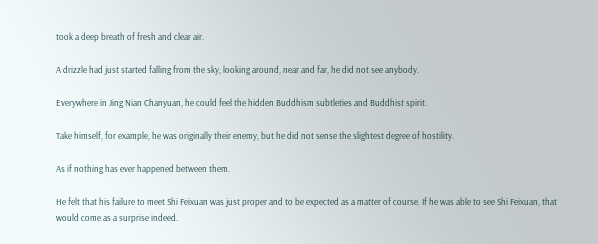took a deep breath of fresh and clear air.

A drizzle had just started falling from the sky, looking around, near and far, he did not see anybody.

Everywhere in Jing Nian Chanyuan, he could feel the hidden Buddhism subtleties and Buddhist spirit.

Take himself, for example, he was originally their enemy, but he did not sense the slightest degree of hostility.

As if nothing has ever happened between them.

He felt that his failure to meet Shi Feixuan was just proper and to be expected as a matter of course. If he was able to see Shi Feixuan, that would come as a surprise indeed.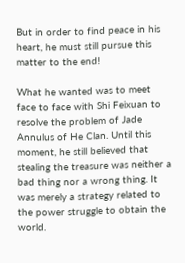But in order to find peace in his heart, he must still pursue this matter to the end!

What he wanted was to meet face to face with Shi Feixuan to resolve the problem of Jade Annulus of He Clan. Until this moment, he still believed that stealing the treasure was neither a bad thing nor a wrong thing. It was merely a strategy related to the power struggle to obtain the world.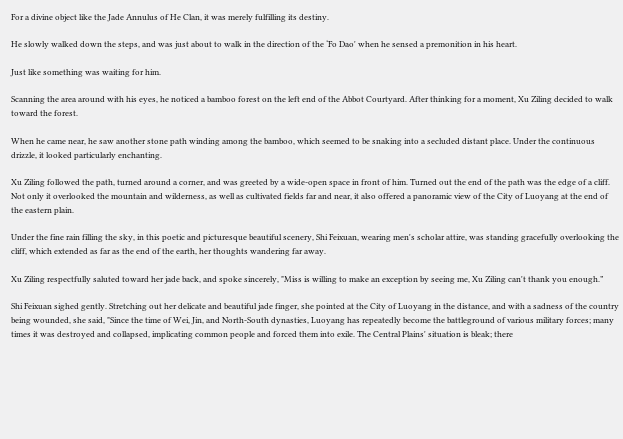For a divine object like the Jade Annulus of He Clan, it was merely fulfilling its destiny.

He slowly walked down the steps, and was just about to walk in the direction of the ‘Fo Dao' when he sensed a premonition in his heart.

Just like something was waiting for him.

Scanning the area around with his eyes, he noticed a bamboo forest on the left end of the Abbot Courtyard. After thinking for a moment, Xu Ziling decided to walk toward the forest.

When he came near, he saw another stone path winding among the bamboo, which seemed to be snaking into a secluded distant place. Under the continuous drizzle, it looked particularly enchanting.

Xu Ziling followed the path, turned around a corner, and was greeted by a wide-open space in front of him. Turned out the end of the path was the edge of a cliff. Not only it overlooked the mountain and wilderness, as well as cultivated fields far and near, it also offered a panoramic view of the City of Luoyang at the end of the eastern plain.

Under the fine rain filling the sky, in this poetic and picturesque beautiful scenery, Shi Feixuan, wearing men's scholar attire, was standing gracefully overlooking the cliff, which extended as far as the end of the earth, her thoughts wandering far away.

Xu Ziling respectfully saluted toward her jade back, and spoke sincerely, "Miss is willing to make an exception by seeing me, Xu Ziling can't thank you enough.”

Shi Feixuan sighed gently. Stretching out her delicate and beautiful jade finger, she pointed at the City of Luoyang in the distance, and with a sadness of the country being wounded, she said, "Since the time of Wei, Jin, and North-South dynasties, Luoyang has repeatedly become the battleground of various military forces; many times it was destroyed and collapsed, implicating common people and forced them into exile. The Central Plains' situation is bleak; there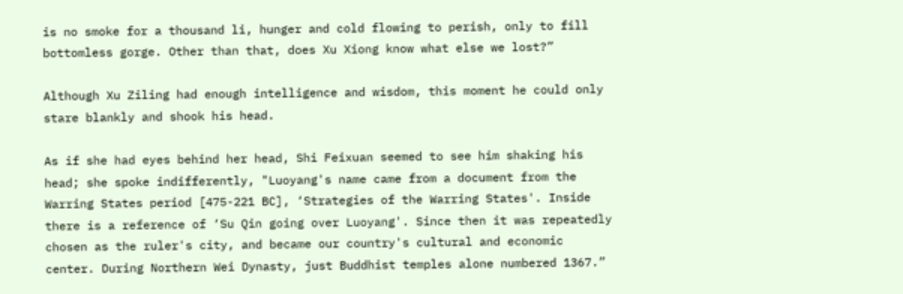is no smoke for a thousand li, hunger and cold flowing to perish, only to fill bottomless gorge. Other than that, does Xu Xiong know what else we lost?”

Although Xu Ziling had enough intelligence and wisdom, this moment he could only stare blankly and shook his head.

As if she had eyes behind her head, Shi Feixuan seemed to see him shaking his head; she spoke indifferently, "Luoyang's name came from a document from the Warring States period [475-221 BC], ‘Strategies of the Warring States'. Inside there is a reference of ‘Su Qin going over Luoyang'. Since then it was repeatedly chosen as the ruler's city, and became our country's cultural and economic center. During Northern Wei Dynasty, just Buddhist temples alone numbered 1367.”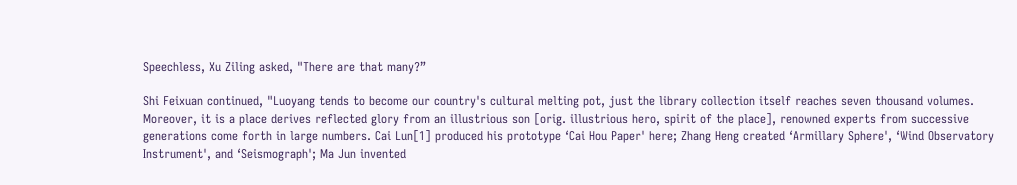Speechless, Xu Ziling asked, "There are that many?”

Shi Feixuan continued, "Luoyang tends to become our country's cultural melting pot, just the library collection itself reaches seven thousand volumes. Moreover, it is a place derives reflected glory from an illustrious son [orig. illustrious hero, spirit of the place], renowned experts from successive generations come forth in large numbers. Cai Lun[1] produced his prototype ‘Cai Hou Paper' here; Zhang Heng created ‘Armillary Sphere', ‘Wind Observatory Instrument', and ‘Seismograph'; Ma Jun invented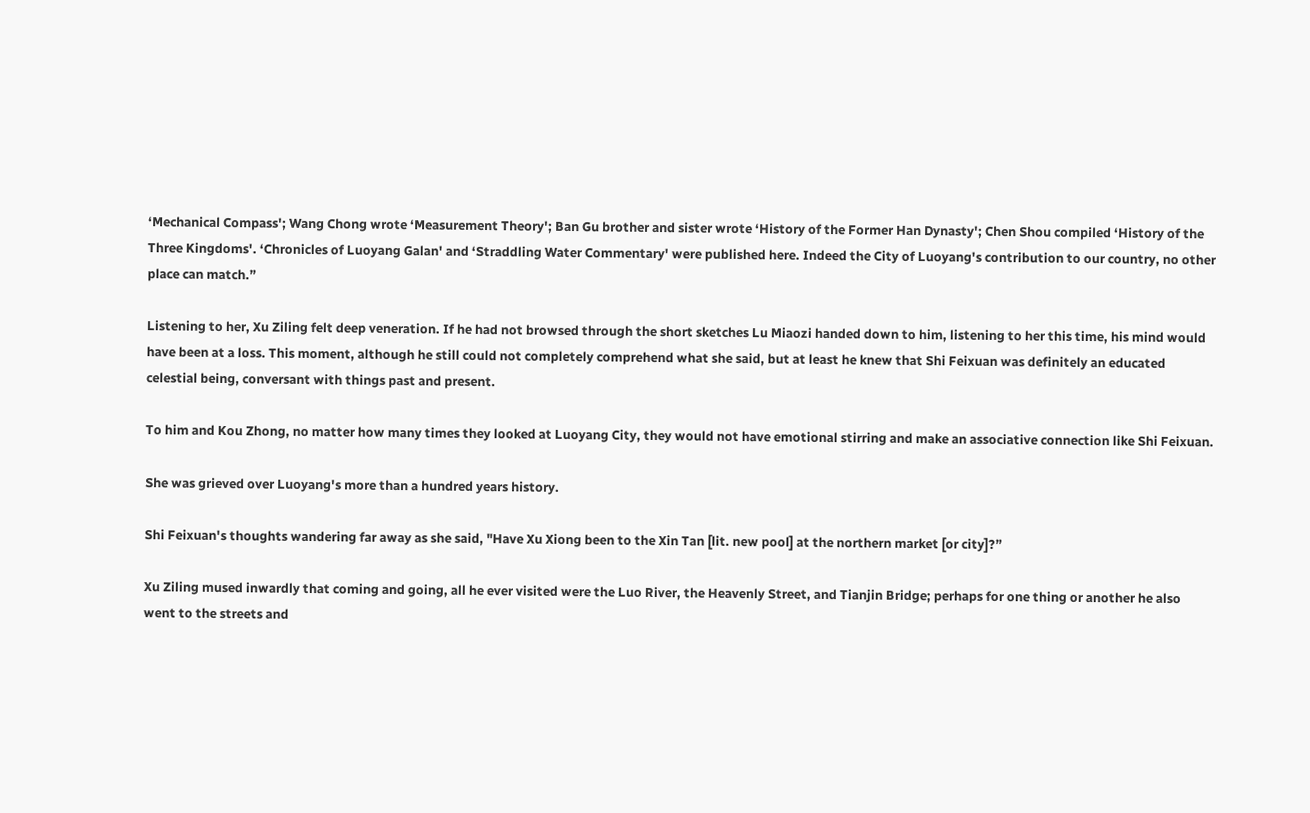‘Mechanical Compass'; Wang Chong wrote ‘Measurement Theory'; Ban Gu brother and sister wrote ‘History of the Former Han Dynasty'; Chen Shou compiled ‘History of the Three Kingdoms'. ‘Chronicles of Luoyang Galan' and ‘Straddling Water Commentary' were published here. Indeed the City of Luoyang's contribution to our country, no other place can match.”

Listening to her, Xu Ziling felt deep veneration. If he had not browsed through the short sketches Lu Miaozi handed down to him, listening to her this time, his mind would have been at a loss. This moment, although he still could not completely comprehend what she said, but at least he knew that Shi Feixuan was definitely an educated celestial being, conversant with things past and present.

To him and Kou Zhong, no matter how many times they looked at Luoyang City, they would not have emotional stirring and make an associative connection like Shi Feixuan.

She was grieved over Luoyang's more than a hundred years history.

Shi Feixuan's thoughts wandering far away as she said, "Have Xu Xiong been to the Xin Tan [lit. new pool] at the northern market [or city]?”

Xu Ziling mused inwardly that coming and going, all he ever visited were the Luo River, the Heavenly Street, and Tianjin Bridge; perhaps for one thing or another he also went to the streets and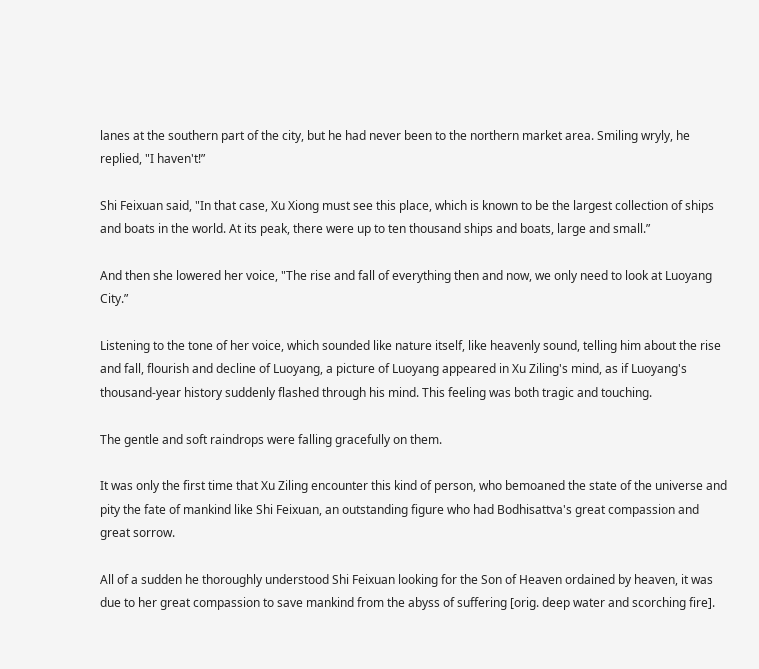lanes at the southern part of the city, but he had never been to the northern market area. Smiling wryly, he replied, "I haven't!”

Shi Feixuan said, "In that case, Xu Xiong must see this place, which is known to be the largest collection of ships and boats in the world. At its peak, there were up to ten thousand ships and boats, large and small.”

And then she lowered her voice, "The rise and fall of everything then and now, we only need to look at Luoyang City.”

Listening to the tone of her voice, which sounded like nature itself, like heavenly sound, telling him about the rise and fall, flourish and decline of Luoyang, a picture of Luoyang appeared in Xu Ziling's mind, as if Luoyang's thousand-year history suddenly flashed through his mind. This feeling was both tragic and touching.

The gentle and soft raindrops were falling gracefully on them.

It was only the first time that Xu Ziling encounter this kind of person, who bemoaned the state of the universe and pity the fate of mankind like Shi Feixuan, an outstanding figure who had Bodhisattva's great compassion and great sorrow.

All of a sudden he thoroughly understood Shi Feixuan looking for the Son of Heaven ordained by heaven, it was due to her great compassion to save mankind from the abyss of suffering [orig. deep water and scorching fire].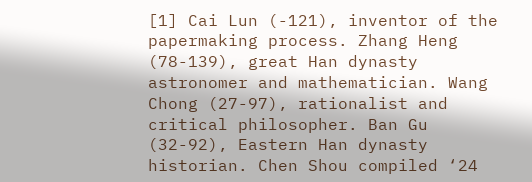[1] Cai Lun (-121), inventor of the papermaking process. Zhang Heng (78-139), great Han dynasty astronomer and mathematician. Wang Chong (27-97), rationalist and critical philosopher. Ban Gu (32-92), Eastern Han dynasty historian. Chen Shou compiled ‘24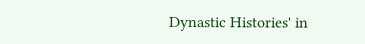Dynastic Histories' in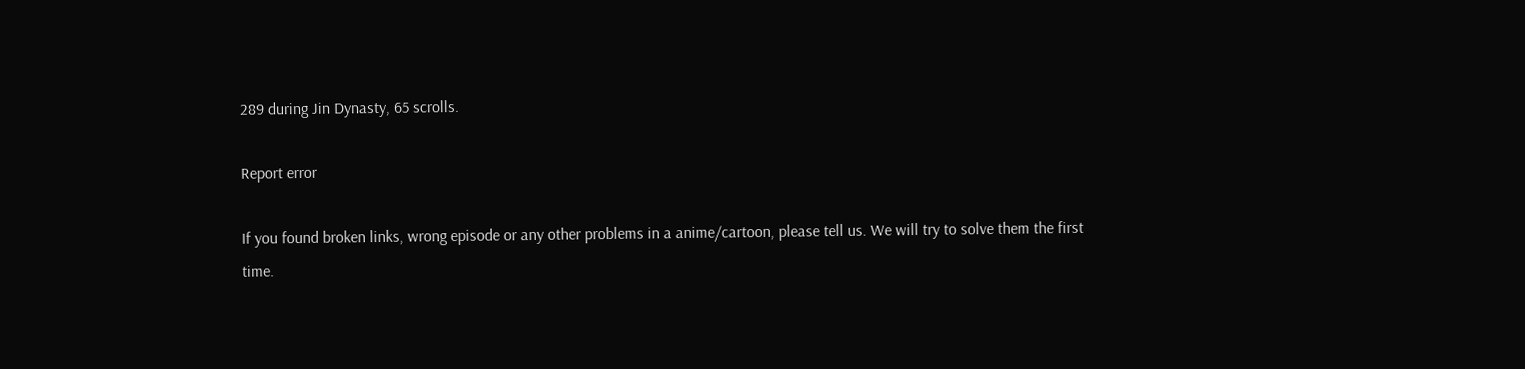289 during Jin Dynasty, 65 scrolls.

Report error

If you found broken links, wrong episode or any other problems in a anime/cartoon, please tell us. We will try to solve them the first time.